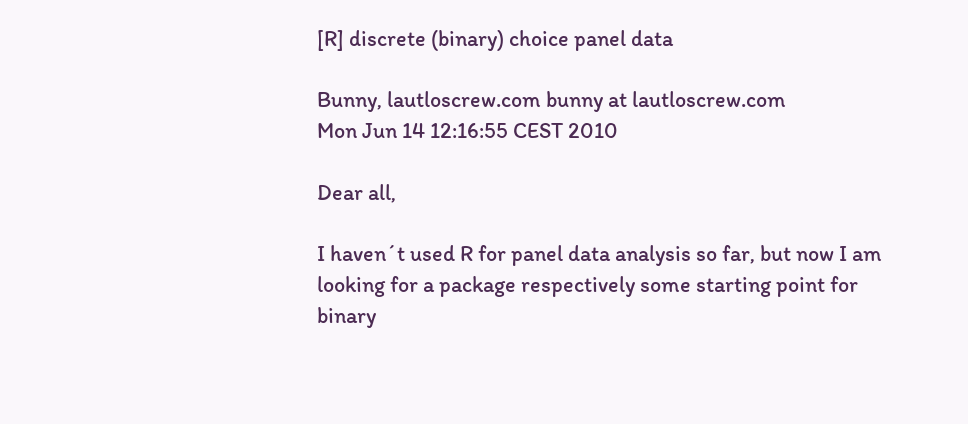[R] discrete (binary) choice panel data

Bunny, lautloscrew.com bunny at lautloscrew.com
Mon Jun 14 12:16:55 CEST 2010

Dear all,

I haven´t used R for panel data analysis so far, but now I am looking for a package respectively some starting point for binary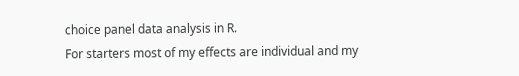choice panel data analysis in R.
For starters most of my effects are individual and my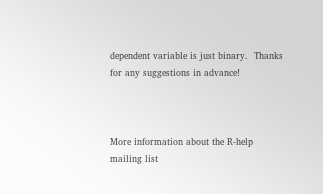dependent variable is just binary.  Thanks for any suggestions in advance!



More information about the R-help mailing list